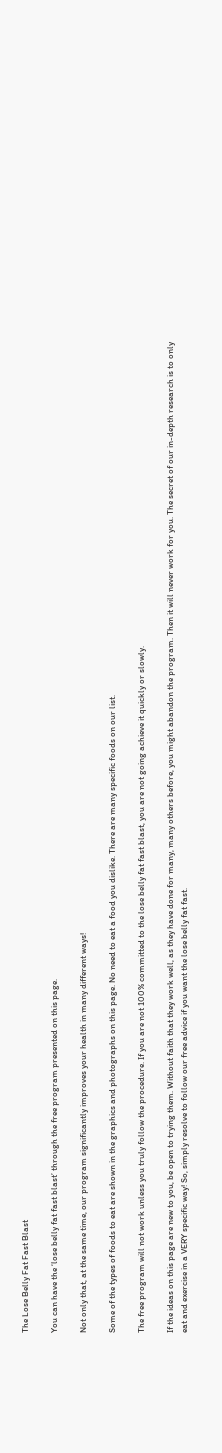The Lose Belly Fat Fast Blast

You can have the ‘lose belly fat fast blast’ through the free program presented on this page.

Not only that, at the same time, our program significantly improves your health in many different ways!

Some of the types of foods to eat are shown in the graphics and photographs on this page. No need to eat a food you dislike. There are many specific foods on our list.

The free program will not work unless you truly follow the procedure. If you are not 100% committed to the lose belly fat fast blast, you are not going achieve it quickly or slowly.

If the ideas on this page are new to you, be open to trying them. Without faith that they work well, as they have done for many, many others before, you might abandon the program. Then it will never work for you. The secret of our in-depth research is to only eat and exercise in a VERY specific way! So, simply resolve to follow our free advice if you want the lose belly fat fast.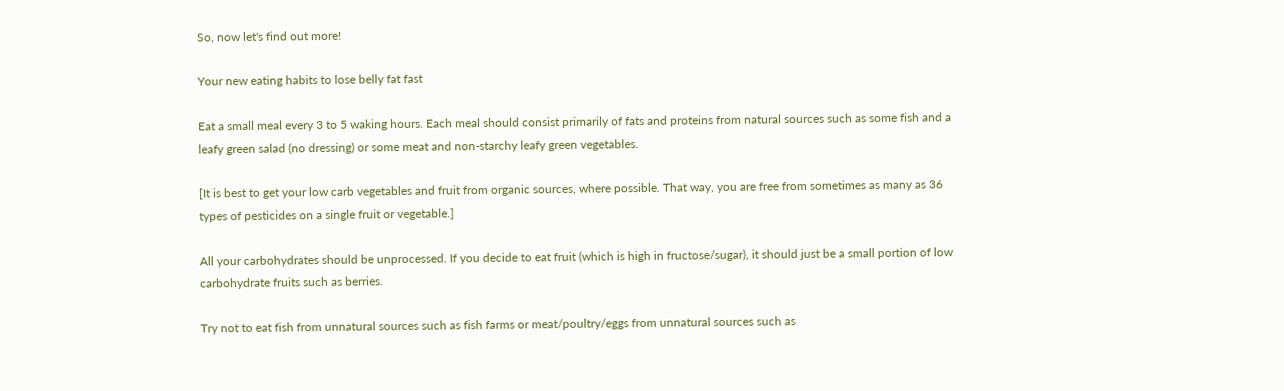So, now let's find out more!

Your new eating habits to lose belly fat fast

Eat a small meal every 3 to 5 waking hours. Each meal should consist primarily of fats and proteins from natural sources such as some fish and a leafy green salad (no dressing) or some meat and non-starchy leafy green vegetables.

[It is best to get your low carb vegetables and fruit from organic sources, where possible. That way, you are free from sometimes as many as 36 types of pesticides on a single fruit or vegetable.]

All your carbohydrates should be unprocessed. If you decide to eat fruit (which is high in fructose/sugar), it should just be a small portion of low carbohydrate fruits such as berries.

Try not to eat fish from unnatural sources such as fish farms or meat/poultry/eggs from unnatural sources such as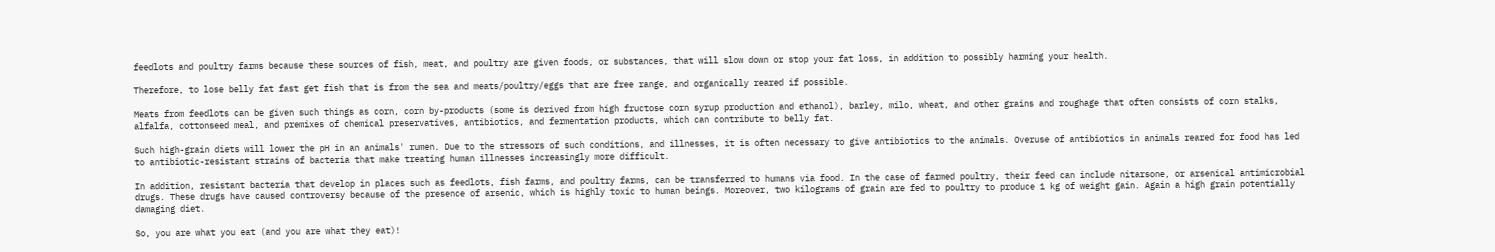feedlots and poultry farms because these sources of fish, meat, and poultry are given foods, or substances, that will slow down or stop your fat loss, in addition to possibly harming your health.

Therefore, to lose belly fat fast get fish that is from the sea and meats/poultry/eggs that are free range, and organically reared if possible.

Meats from feedlots can be given such things as corn, corn by-products (some is derived from high fructose corn syrup production and ethanol), barley, milo, wheat, and other grains and roughage that often consists of corn stalks, alfalfa, cottonseed meal, and premixes of chemical preservatives, antibiotics, and fermentation products, which can contribute to belly fat.

Such high-grain diets will lower the pH in an animals' rumen. Due to the stressors of such conditions, and illnesses, it is often necessary to give antibiotics to the animals. Overuse of antibiotics in animals reared for food has led to antibiotic-resistant strains of bacteria that make treating human illnesses increasingly more difficult.

In addition, resistant bacteria that develop in places such as feedlots, fish farms, and poultry farms, can be transferred to humans via food. In the case of farmed poultry, their feed can include nitarsone, or arsenical antimicrobial drugs. These drugs have caused controversy because of the presence of arsenic, which is highly toxic to human beings. Moreover, two kilograms of grain are fed to poultry to produce 1 kg of weight gain. Again a high grain potentially damaging diet.

So, you are what you eat (and you are what they eat)!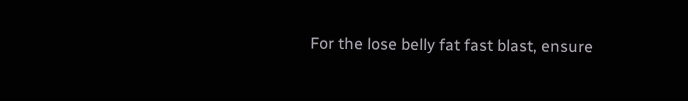For the lose belly fat fast blast, ensure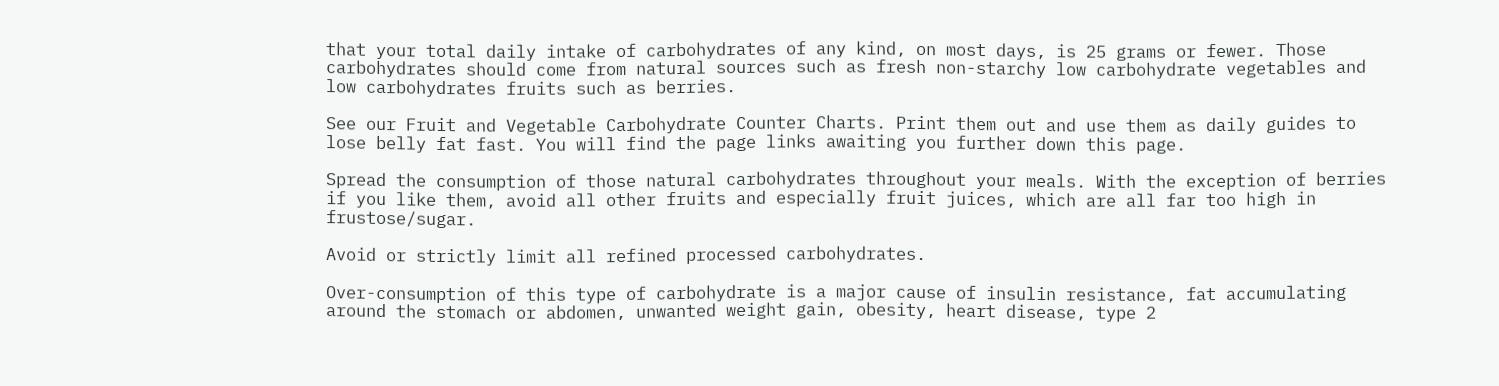that your total daily intake of carbohydrates of any kind, on most days, is 25 grams or fewer. Those carbohydrates should come from natural sources such as fresh non-starchy low carbohydrate vegetables and low carbohydrates fruits such as berries.

See our Fruit and Vegetable Carbohydrate Counter Charts. Print them out and use them as daily guides to lose belly fat fast. You will find the page links awaiting you further down this page.

Spread the consumption of those natural carbohydrates throughout your meals. With the exception of berries if you like them, avoid all other fruits and especially fruit juices, which are all far too high in frustose/sugar.

Avoid or strictly limit all refined processed carbohydrates.

Over-consumption of this type of carbohydrate is a major cause of insulin resistance, fat accumulating around the stomach or abdomen, unwanted weight gain, obesity, heart disease, type 2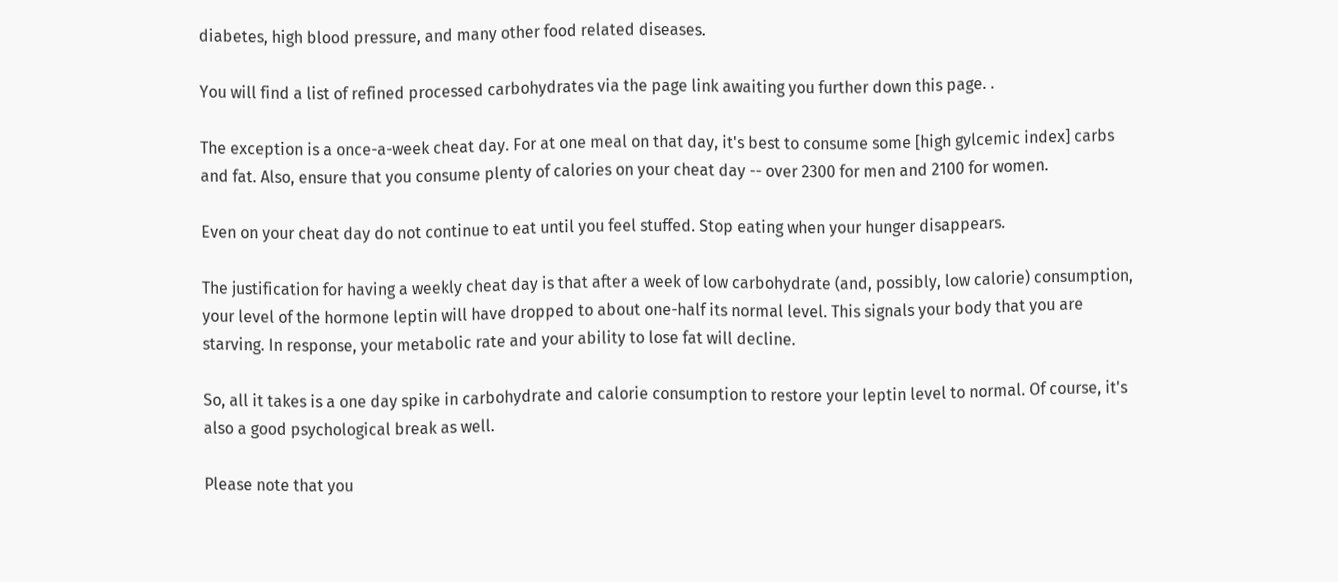diabetes, high blood pressure, and many other food related diseases.

You will find a list of refined processed carbohydrates via the page link awaiting you further down this page. .

The exception is a once-a-week cheat day. For at one meal on that day, it's best to consume some [high gylcemic index] carbs and fat. Also, ensure that you consume plenty of calories on your cheat day -- over 2300 for men and 2100 for women.

Even on your cheat day do not continue to eat until you feel stuffed. Stop eating when your hunger disappears.

The justification for having a weekly cheat day is that after a week of low carbohydrate (and, possibly, low calorie) consumption, your level of the hormone leptin will have dropped to about one-half its normal level. This signals your body that you are starving. In response, your metabolic rate and your ability to lose fat will decline.

So, all it takes is a one day spike in carbohydrate and calorie consumption to restore your leptin level to normal. Of course, it's also a good psychological break as well.

Please note that you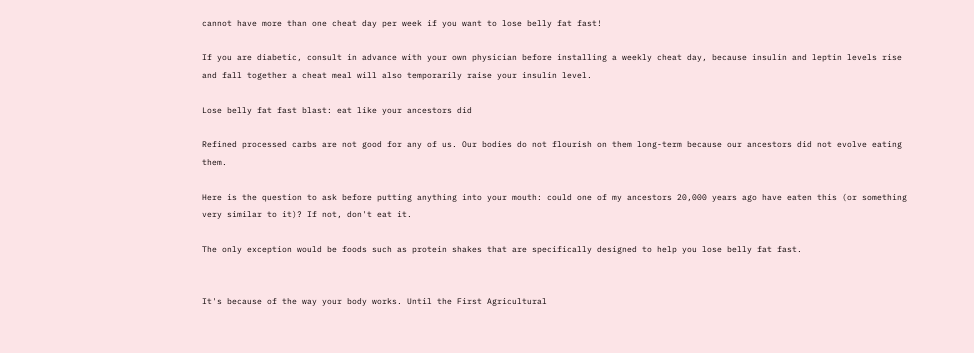cannot have more than one cheat day per week if you want to lose belly fat fast!

If you are diabetic, consult in advance with your own physician before installing a weekly cheat day, because insulin and leptin levels rise and fall together a cheat meal will also temporarily raise your insulin level.

Lose belly fat fast blast: eat like your ancestors did

Refined processed carbs are not good for any of us. Our bodies do not flourish on them long-term because our ancestors did not evolve eating them.

Here is the question to ask before putting anything into your mouth: could one of my ancestors 20,000 years ago have eaten this (or something very similar to it)? If not, don't eat it.

The only exception would be foods such as protein shakes that are specifically designed to help you lose belly fat fast.


It's because of the way your body works. Until the First Agricultural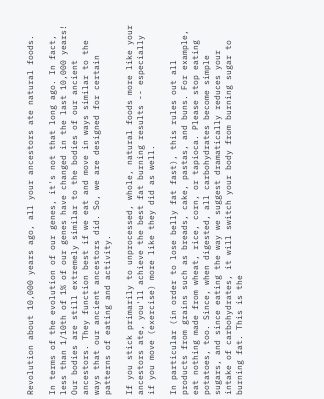Revolution about 10,000 years ago, all your ancestors ate natural foods.

In terms of the evolution of our genes, it's not that long ago. In fact, less than 1/10th of 1% of our genes have changed in the last 10,000 years! Our bodies are still extremely similar to the bodies of our ancient ancestors. They function best if we eat and move in ways similar to the ways that our ancient ancestors did. So, we are designed for certain patterns of eating and activity.

If you stick primarily to unprocessed, whole, natural foods more like your ancestors ate, you'll achieve the best fat burning results -- especially if you move (exercise) more like they did as well.

In particular (in order to lose belly fat fast), this rules out all products from grains such as breads, cake, pastas, and buns. For example, eat nothing made from wheat, rice, corn, or tapioca. Please stop eating potatoes, too. Since, when digested, all carbohydrates become simple sugars, and since eating the way we suggest dramatically reduces your intake of carbohydrates, it will switch your body from burning sugar to burning fat. This is the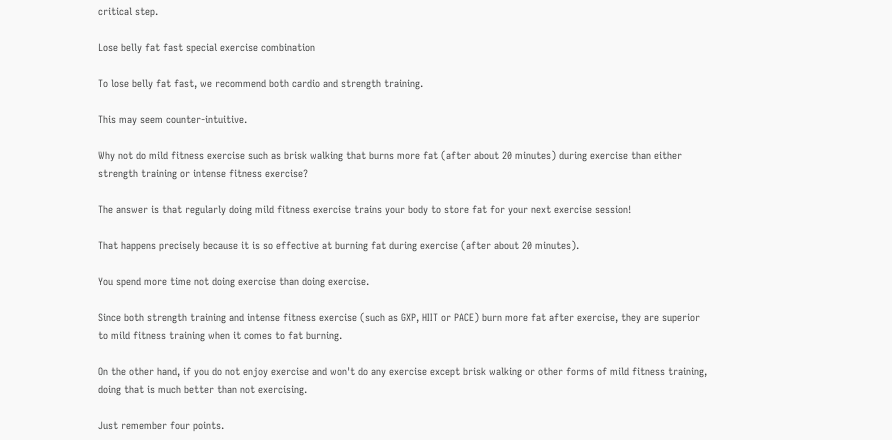critical step.

Lose belly fat fast special exercise combination

To lose belly fat fast, we recommend both cardio and strength training.

This may seem counter-intuitive.

Why not do mild fitness exercise such as brisk walking that burns more fat (after about 20 minutes) during exercise than either strength training or intense fitness exercise?

The answer is that regularly doing mild fitness exercise trains your body to store fat for your next exercise session!

That happens precisely because it is so effective at burning fat during exercise (after about 20 minutes).

You spend more time not doing exercise than doing exercise.

Since both strength training and intense fitness exercise (such as GXP, HIIT or PACE) burn more fat after exercise, they are superior to mild fitness training when it comes to fat burning.

On the other hand, if you do not enjoy exercise and won't do any exercise except brisk walking or other forms of mild fitness training, doing that is much better than not exercising.

Just remember four points.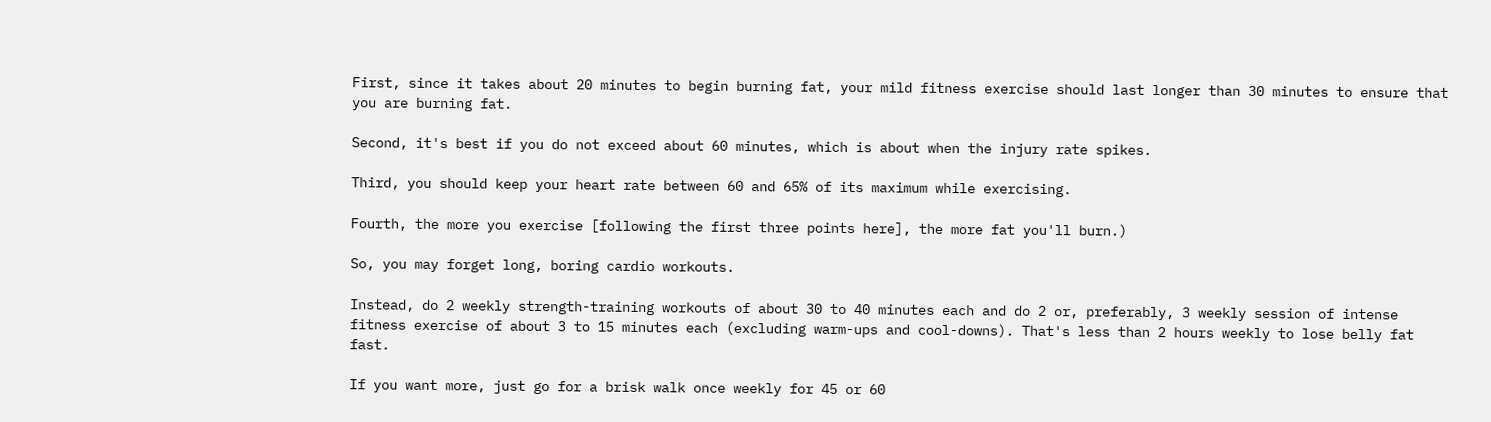First, since it takes about 20 minutes to begin burning fat, your mild fitness exercise should last longer than 30 minutes to ensure that you are burning fat.

Second, it's best if you do not exceed about 60 minutes, which is about when the injury rate spikes.

Third, you should keep your heart rate between 60 and 65% of its maximum while exercising.

Fourth, the more you exercise [following the first three points here], the more fat you'll burn.)

So, you may forget long, boring cardio workouts.

Instead, do 2 weekly strength-training workouts of about 30 to 40 minutes each and do 2 or, preferably, 3 weekly session of intense fitness exercise of about 3 to 15 minutes each (excluding warm-ups and cool-downs). That's less than 2 hours weekly to lose belly fat fast.

If you want more, just go for a brisk walk once weekly for 45 or 60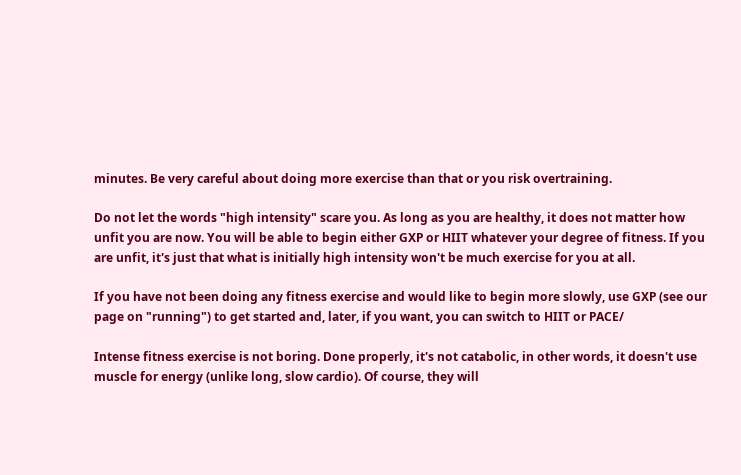minutes. Be very careful about doing more exercise than that or you risk overtraining.

Do not let the words "high intensity" scare you. As long as you are healthy, it does not matter how unfit you are now. You will be able to begin either GXP or HIIT whatever your degree of fitness. If you are unfit, it's just that what is initially high intensity won't be much exercise for you at all.

If you have not been doing any fitness exercise and would like to begin more slowly, use GXP (see our page on "running") to get started and, later, if you want, you can switch to HIIT or PACE/

Intense fitness exercise is not boring. Done properly, it's not catabolic, in other words, it doesn't use muscle for energy (unlike long, slow cardio). Of course, they will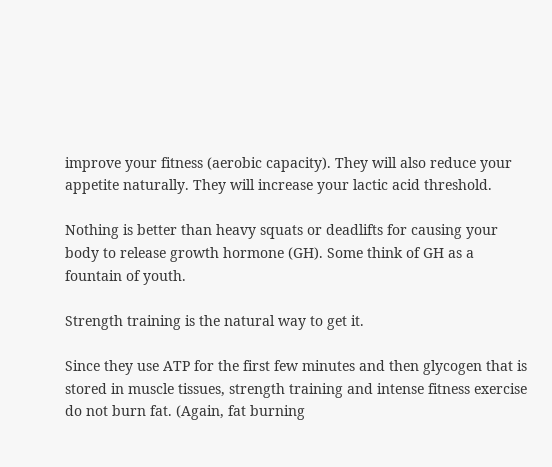improve your fitness (aerobic capacity). They will also reduce your appetite naturally. They will increase your lactic acid threshold.

Nothing is better than heavy squats or deadlifts for causing your body to release growth hormone (GH). Some think of GH as a fountain of youth.

Strength training is the natural way to get it.

Since they use ATP for the first few minutes and then glycogen that is stored in muscle tissues, strength training and intense fitness exercise do not burn fat. (Again, fat burning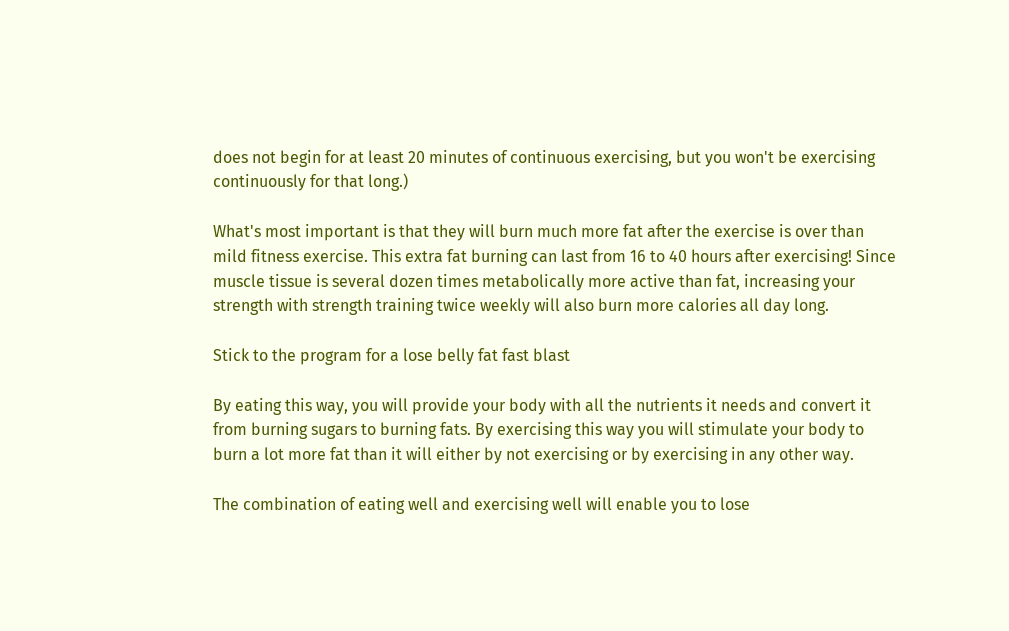does not begin for at least 20 minutes of continuous exercising, but you won't be exercising continuously for that long.)

What's most important is that they will burn much more fat after the exercise is over than mild fitness exercise. This extra fat burning can last from 16 to 40 hours after exercising! Since muscle tissue is several dozen times metabolically more active than fat, increasing your strength with strength training twice weekly will also burn more calories all day long.

Stick to the program for a lose belly fat fast blast

By eating this way, you will provide your body with all the nutrients it needs and convert it from burning sugars to burning fats. By exercising this way you will stimulate your body to burn a lot more fat than it will either by not exercising or by exercising in any other way.

The combination of eating well and exercising well will enable you to lose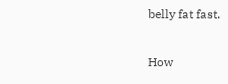belly fat fast.

How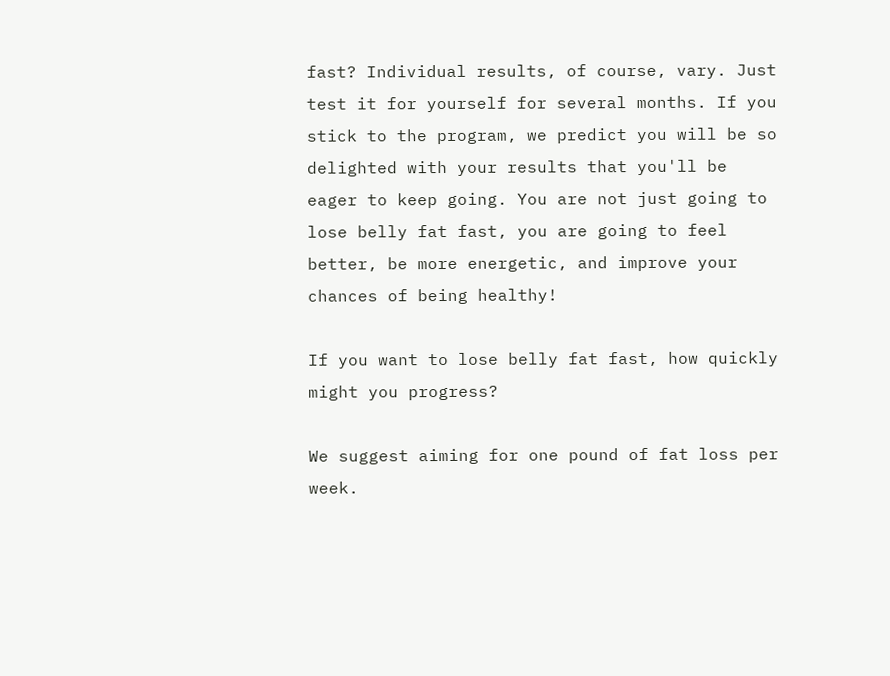fast? Individual results, of course, vary. Just test it for yourself for several months. If you stick to the program, we predict you will be so delighted with your results that you'll be eager to keep going. You are not just going to lose belly fat fast, you are going to feel better, be more energetic, and improve your chances of being healthy!

If you want to lose belly fat fast, how quickly might you progress?

We suggest aiming for one pound of fat loss per week.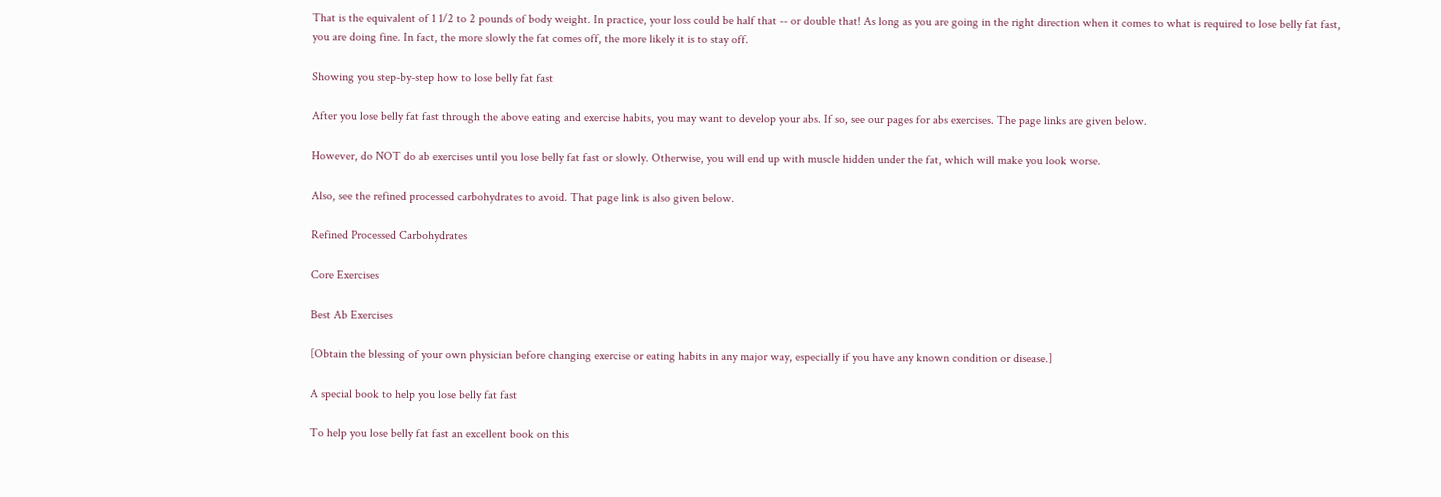That is the equivalent of 1 1/2 to 2 pounds of body weight. In practice, your loss could be half that -- or double that! As long as you are going in the right direction when it comes to what is required to lose belly fat fast, you are doing fine. In fact, the more slowly the fat comes off, the more likely it is to stay off.

Showing you step-by-step how to lose belly fat fast

After you lose belly fat fast through the above eating and exercise habits, you may want to develop your abs. If so, see our pages for abs exercises. The page links are given below.

However, do NOT do ab exercises until you lose belly fat fast or slowly. Otherwise, you will end up with muscle hidden under the fat, which will make you look worse.

Also, see the refined processed carbohydrates to avoid. That page link is also given below.

Refined Processed Carbohydrates

Core Exercises

Best Ab Exercises

[Obtain the blessing of your own physician before changing exercise or eating habits in any major way, especially if you have any known condition or disease.]

A special book to help you lose belly fat fast

To help you lose belly fat fast an excellent book on this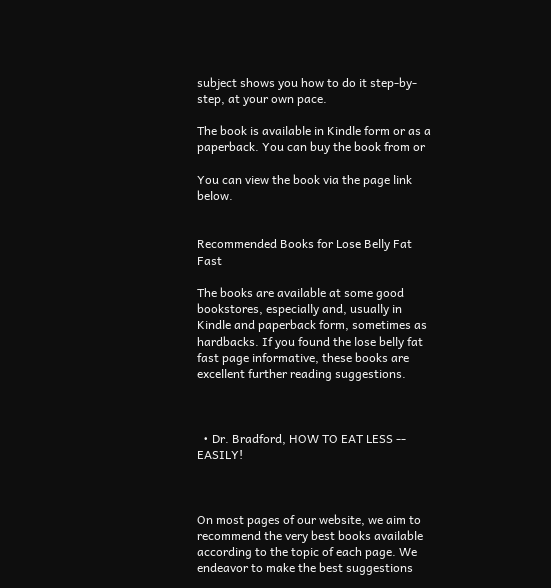subject shows you how to do it step-by-step, at your own pace.

The book is available in Kindle form or as a paperback. You can buy the book from or

You can view the book via the page link below.


Recommended Books for Lose Belly Fat Fast

The books are available at some good bookstores, especially and, usually in Kindle and paperback form, sometimes as hardbacks. If you found the lose belly fat fast page informative, these books are excellent further reading suggestions.



  • Dr. Bradford, HOW TO EAT LESS -- EASILY!



On most pages of our website, we aim to recommend the very best books available according to the topic of each page. We endeavor to make the best suggestions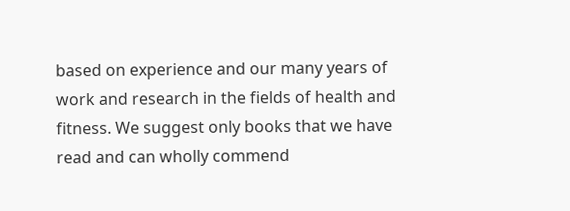based on experience and our many years of work and research in the fields of health and fitness. We suggest only books that we have read and can wholly commend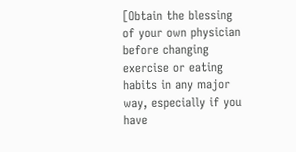[Obtain the blessing of your own physician before changing exercise or eating habits in any major way, especially if you have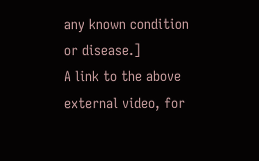any known condition or disease.]
A link to the above external video, for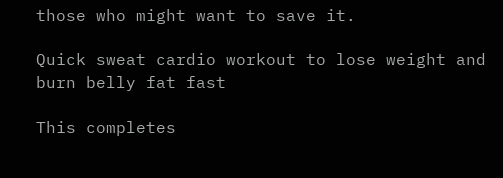those who might want to save it.

Quick sweat cardio workout to lose weight and burn belly fat fast

This completes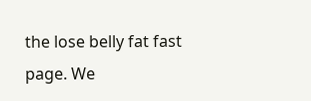the lose belly fat fast page. We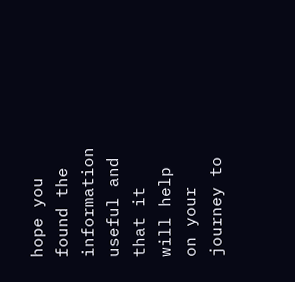hope you found the information useful and that it will help on your journey to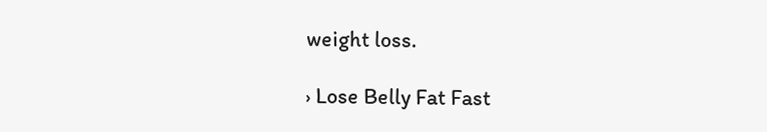weight loss.

› Lose Belly Fat Fast